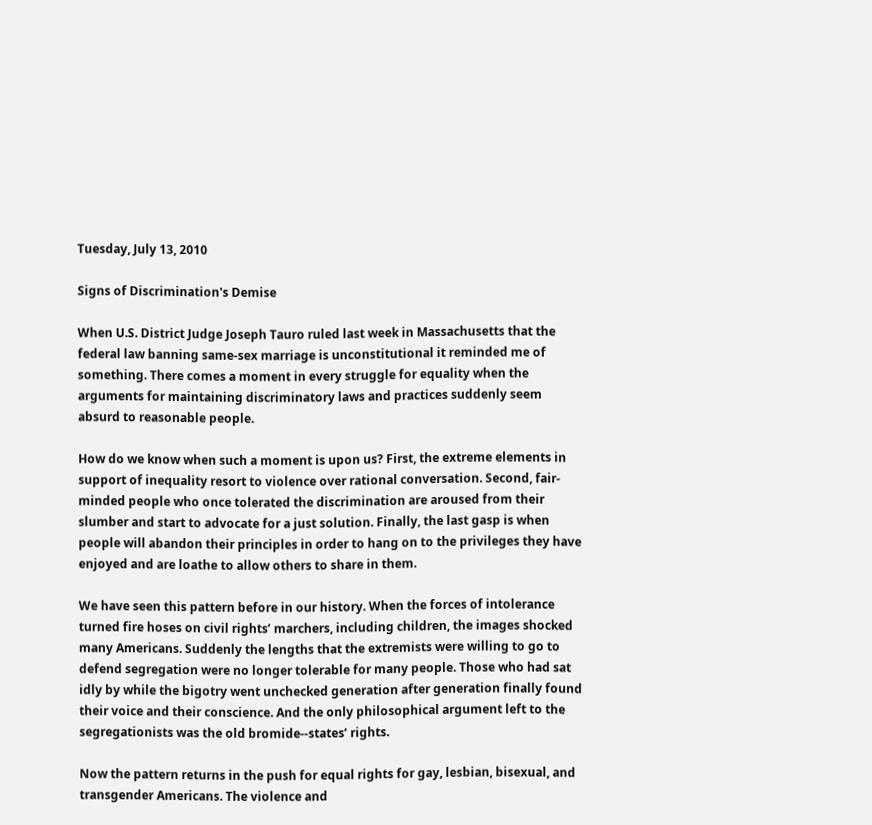Tuesday, July 13, 2010

Signs of Discrimination's Demise

When U.S. District Judge Joseph Tauro ruled last week in Massachusetts that the federal law banning same-sex marriage is unconstitutional it reminded me of something. There comes a moment in every struggle for equality when the arguments for maintaining discriminatory laws and practices suddenly seem absurd to reasonable people.

How do we know when such a moment is upon us? First, the extreme elements in support of inequality resort to violence over rational conversation. Second, fair-minded people who once tolerated the discrimination are aroused from their slumber and start to advocate for a just solution. Finally, the last gasp is when people will abandon their principles in order to hang on to the privileges they have enjoyed and are loathe to allow others to share in them.

We have seen this pattern before in our history. When the forces of intolerance turned fire hoses on civil rights’ marchers, including children, the images shocked many Americans. Suddenly the lengths that the extremists were willing to go to defend segregation were no longer tolerable for many people. Those who had sat idly by while the bigotry went unchecked generation after generation finally found their voice and their conscience. And the only philosophical argument left to the segregationists was the old bromide--states’ rights.

Now the pattern returns in the push for equal rights for gay, lesbian, bisexual, and transgender Americans. The violence and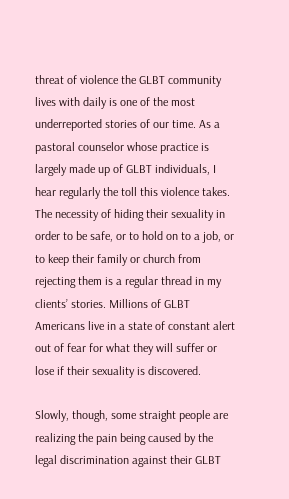threat of violence the GLBT community lives with daily is one of the most underreported stories of our time. As a pastoral counselor whose practice is largely made up of GLBT individuals, I hear regularly the toll this violence takes. The necessity of hiding their sexuality in order to be safe, or to hold on to a job, or to keep their family or church from rejecting them is a regular thread in my clients’ stories. Millions of GLBT Americans live in a state of constant alert out of fear for what they will suffer or lose if their sexuality is discovered.

Slowly, though, some straight people are realizing the pain being caused by the legal discrimination against their GLBT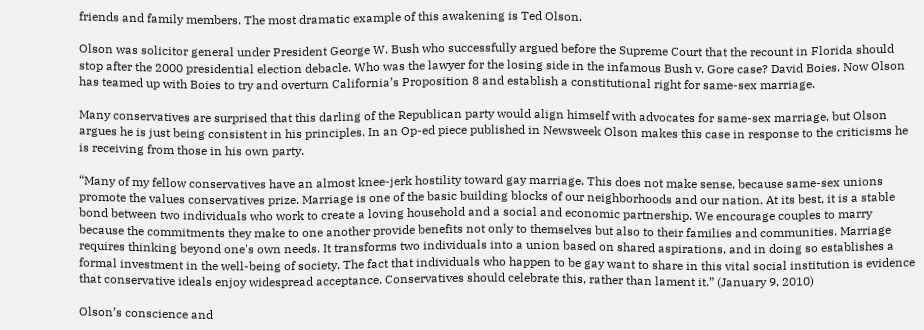friends and family members. The most dramatic example of this awakening is Ted Olson.

Olson was solicitor general under President George W. Bush who successfully argued before the Supreme Court that the recount in Florida should stop after the 2000 presidential election debacle. Who was the lawyer for the losing side in the infamous Bush v. Gore case? David Boies. Now Olson has teamed up with Boies to try and overturn California’s Proposition 8 and establish a constitutional right for same-sex marriage.

Many conservatives are surprised that this darling of the Republican party would align himself with advocates for same-sex marriage, but Olson argues he is just being consistent in his principles. In an Op-ed piece published in Newsweek Olson makes this case in response to the criticisms he is receiving from those in his own party.

“Many of my fellow conservatives have an almost knee-jerk hostility toward gay marriage. This does not make sense, because same-sex unions promote the values conservatives prize. Marriage is one of the basic building blocks of our neighborhoods and our nation. At its best, it is a stable bond between two individuals who work to create a loving household and a social and economic partnership. We encourage couples to marry because the commitments they make to one another provide benefits not only to themselves but also to their families and communities. Marriage requires thinking beyond one's own needs. It transforms two individuals into a union based on shared aspirations, and in doing so establishes a formal investment in the well-being of society. The fact that individuals who happen to be gay want to share in this vital social institution is evidence that conservative ideals enjoy widespread acceptance. Conservatives should celebrate this, rather than lament it.” (January 9, 2010)

Olson’s conscience and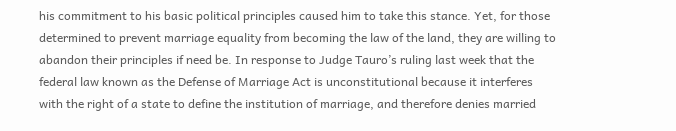his commitment to his basic political principles caused him to take this stance. Yet, for those determined to prevent marriage equality from becoming the law of the land, they are willing to abandon their principles if need be. In response to Judge Tauro’s ruling last week that the federal law known as the Defense of Marriage Act is unconstitutional because it interferes with the right of a state to define the institution of marriage, and therefore denies married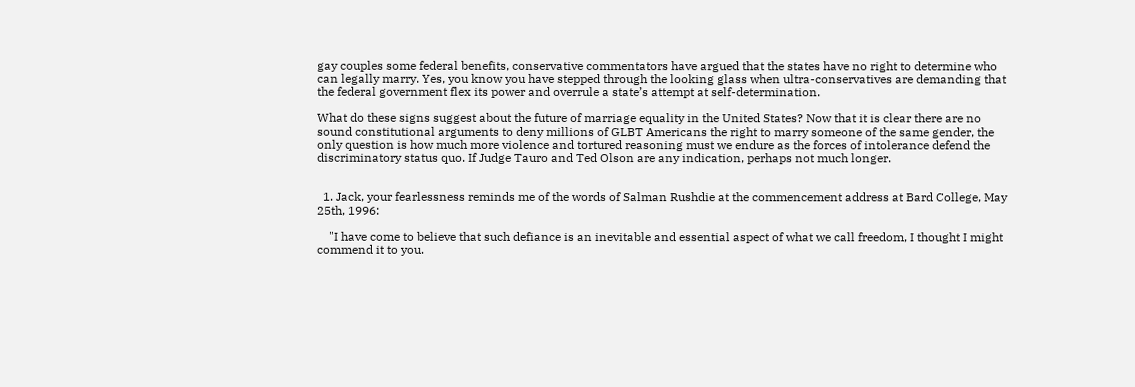gay couples some federal benefits, conservative commentators have argued that the states have no right to determine who can legally marry. Yes, you know you have stepped through the looking glass when ultra-conservatives are demanding that the federal government flex its power and overrule a state’s attempt at self-determination.

What do these signs suggest about the future of marriage equality in the United States? Now that it is clear there are no sound constitutional arguments to deny millions of GLBT Americans the right to marry someone of the same gender, the only question is how much more violence and tortured reasoning must we endure as the forces of intolerance defend the discriminatory status quo. If Judge Tauro and Ted Olson are any indication, perhaps not much longer.


  1. Jack, your fearlessness reminds me of the words of Salman Rushdie at the commencement address at Bard College, May 25th, 1996:

    "I have come to believe that such defiance is an inevitable and essential aspect of what we call freedom, I thought I might commend it to you.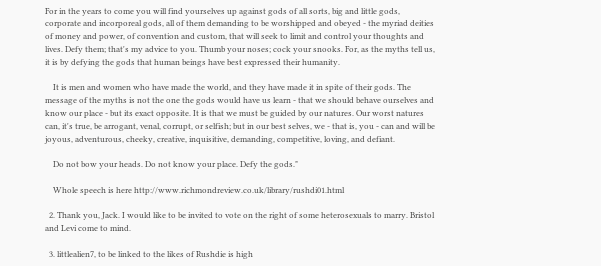For in the years to come you will find yourselves up against gods of all sorts, big and little gods, corporate and incorporeal gods, all of them demanding to be worshipped and obeyed - the myriad deities of money and power, of convention and custom, that will seek to limit and control your thoughts and lives. Defy them; that's my advice to you. Thumb your noses; cock your snooks. For, as the myths tell us, it is by defying the gods that human beings have best expressed their humanity.

    It is men and women who have made the world, and they have made it in spite of their gods. The message of the myths is not the one the gods would have us learn - that we should behave ourselves and know our place - but its exact opposite. It is that we must be guided by our natures. Our worst natures can, it's true, be arrogant, venal, corrupt, or selfish; but in our best selves, we - that is, you - can and will be joyous, adventurous, cheeky, creative, inquisitive, demanding, competitive, loving, and defiant.

    Do not bow your heads. Do not know your place. Defy the gods."

    Whole speech is here http://www.richmondreview.co.uk/library/rushdi01.html

  2. Thank you, Jack. I would like to be invited to vote on the right of some heterosexuals to marry. Bristol and Levi come to mind.

  3. littlealien7, to be linked to the likes of Rushdie is high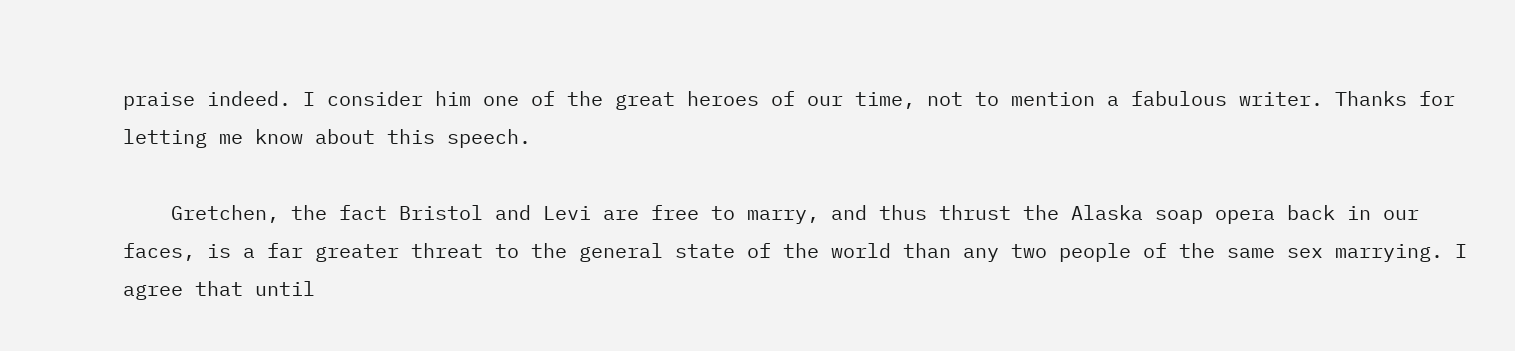praise indeed. I consider him one of the great heroes of our time, not to mention a fabulous writer. Thanks for letting me know about this speech.

    Gretchen, the fact Bristol and Levi are free to marry, and thus thrust the Alaska soap opera back in our faces, is a far greater threat to the general state of the world than any two people of the same sex marrying. I agree that until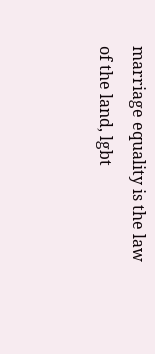marriage equality is the law of the land, lgbt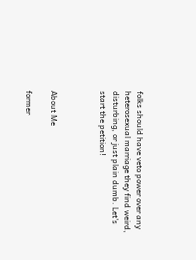folks should have veto power over any heterosexual marriage they find weird, disturbing, or just plain dumb. Let's start the petition!



About Me

former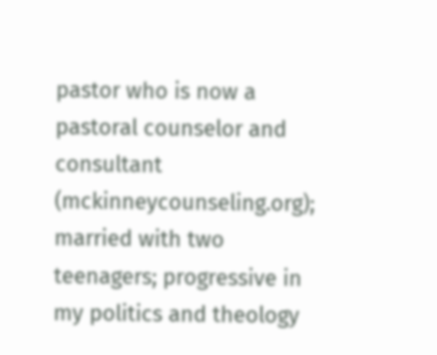pastor who is now a pastoral counselor and consultant (mckinneycounseling.org); married with two teenagers; progressive in my politics and theology